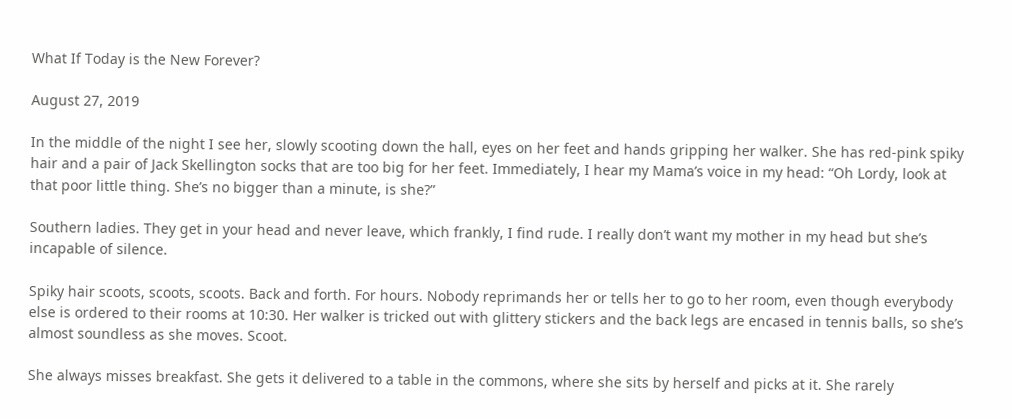What If Today is the New Forever?

August 27, 2019

In the middle of the night I see her, slowly scooting down the hall, eyes on her feet and hands gripping her walker. She has red-pink spiky hair and a pair of Jack Skellington socks that are too big for her feet. Immediately, I hear my Mama’s voice in my head: “Oh Lordy, look at that poor little thing. She’s no bigger than a minute, is she?”

Southern ladies. They get in your head and never leave, which frankly, I find rude. I really don’t want my mother in my head but she’s incapable of silence.

Spiky hair scoots, scoots, scoots. Back and forth. For hours. Nobody reprimands her or tells her to go to her room, even though everybody else is ordered to their rooms at 10:30. Her walker is tricked out with glittery stickers and the back legs are encased in tennis balls, so she’s almost soundless as she moves. Scoot.

She always misses breakfast. She gets it delivered to a table in the commons, where she sits by herself and picks at it. She rarely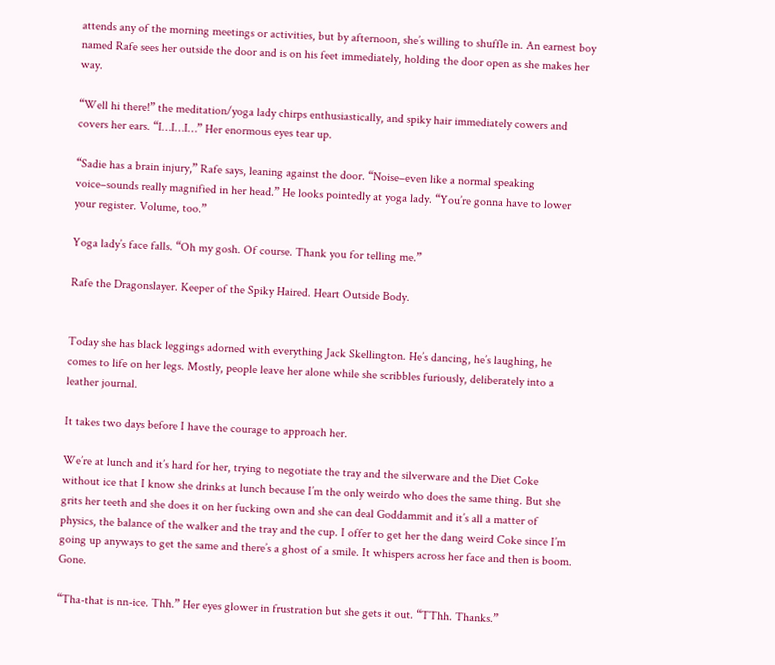attends any of the morning meetings or activities, but by afternoon, she’s willing to shuffle in. An earnest boy named Rafe sees her outside the door and is on his feet immediately, holding the door open as she makes her way.

“Well hi there!” the meditation/yoga lady chirps enthusiastically, and spiky hair immediately cowers and covers her ears. “I…I…I…” Her enormous eyes tear up.

“Sadie has a brain injury,” Rafe says, leaning against the door. “Noise–even like a normal speaking voice–sounds really magnified in her head.” He looks pointedly at yoga lady. “You’re gonna have to lower your register. Volume, too.”

Yoga lady’s face falls. “Oh my gosh. Of course. Thank you for telling me.”

Rafe the Dragonslayer. Keeper of the Spiky Haired. Heart Outside Body.


Today she has black leggings adorned with everything Jack Skellington. He’s dancing, he’s laughing, he comes to life on her legs. Mostly, people leave her alone while she scribbles furiously, deliberately into a leather journal.

It takes two days before I have the courage to approach her.

We’re at lunch and it’s hard for her, trying to negotiate the tray and the silverware and the Diet Coke without ice that I know she drinks at lunch because I’m the only weirdo who does the same thing. But she grits her teeth and she does it on her fucking own and she can deal Goddammit and it’s all a matter of physics, the balance of the walker and the tray and the cup. I offer to get her the dang weird Coke since I’m going up anyways to get the same and there’s a ghost of a smile. It whispers across her face and then is boom. Gone.

“Tha-that is nn-ice. Thh.” Her eyes glower in frustration but she gets it out. “TThh. Thanks.”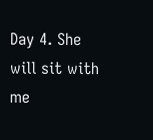Day 4. She will sit with me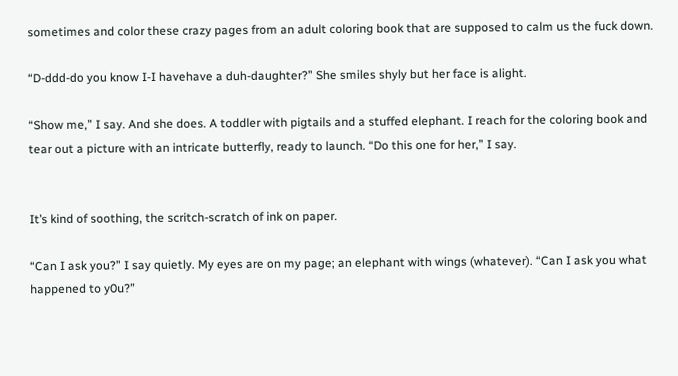sometimes and color these crazy pages from an adult coloring book that are supposed to calm us the fuck down.

“D-ddd-do you know I-I havehave a duh-daughter?” She smiles shyly but her face is alight.

“Show me,” I say. And she does. A toddler with pigtails and a stuffed elephant. I reach for the coloring book and tear out a picture with an intricate butterfly, ready to launch. “Do this one for her,” I say.


It’s kind of soothing, the scritch-scratch of ink on paper.

“Can I ask you?” I say quietly. My eyes are on my page; an elephant with wings (whatever). “Can I ask you what happened to y0u?”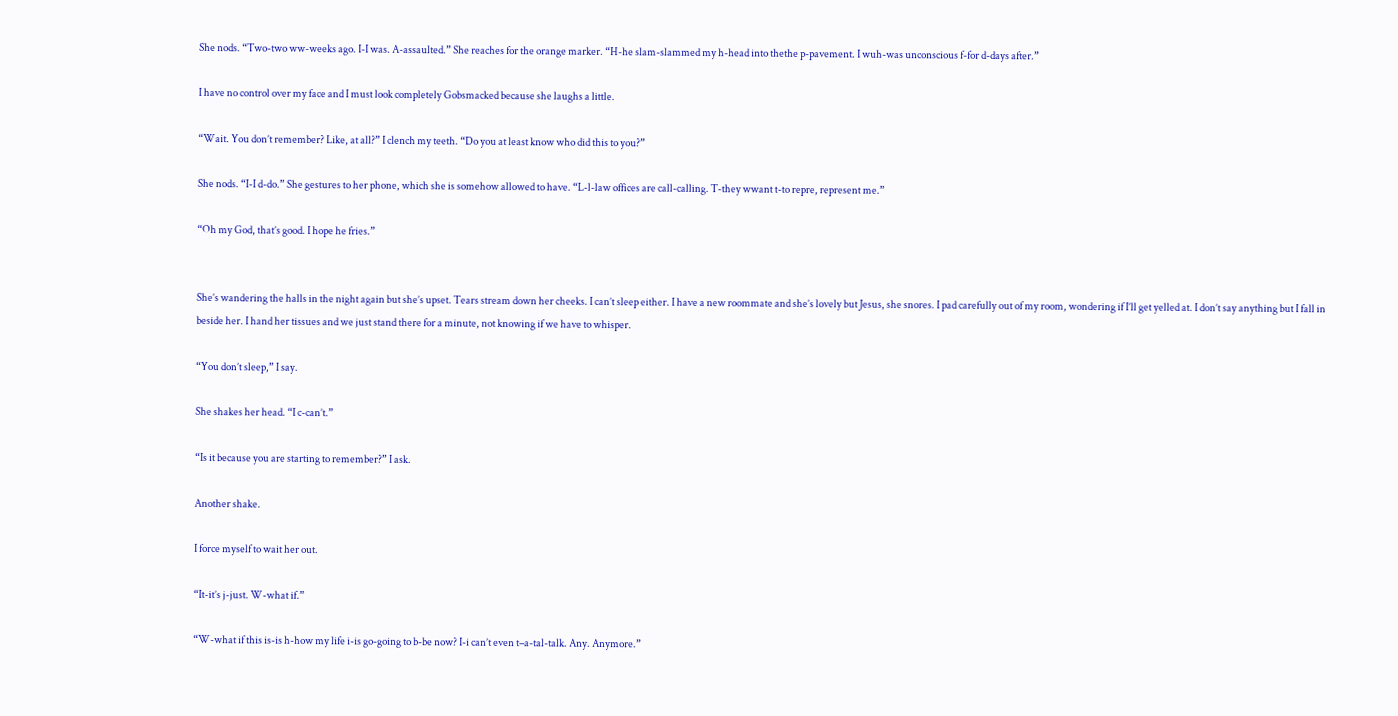She nods. “Two-two ww-weeks ago. I-I was. A-assaulted.” She reaches for the orange marker. “H-he slam-slammed my h-head into thethe p-pavement. I wuh-was unconscious f-for d-days after.”

I have no control over my face and I must look completely Gobsmacked because she laughs a little.

“Wait. You don’t remember? Like, at all?” I clench my teeth. “Do you at least know who did this to you?”

She nods. “I-I d-do.” She gestures to her phone, which she is somehow allowed to have. “L-l-law offices are call-calling. T-they wwant t-to repre, represent me.”

“Oh my God, that’s good. I hope he fries.”


She’s wandering the halls in the night again but she’s upset. Tears stream down her cheeks. I can’t sleep either. I have a new roommate and she’s lovely but Jesus, she snores. I pad carefully out of my room, wondering if I’ll get yelled at. I don’t say anything but I fall in beside her. I hand her tissues and we just stand there for a minute, not knowing if we have to whisper.

“You don’t sleep,” I say.

She shakes her head. “I c-can’t.”

“Is it because you are starting to remember?” I ask.

Another shake.

I force myself to wait her out.

“It-it’s j-just. W-what if.”

“W-what if this is-is h-how my life i-is go-going to b-be now? I-i can’t even t–a-tal-talk. Any. Anymore.”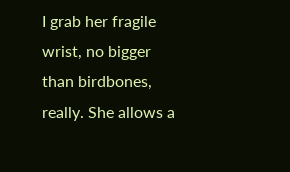I grab her fragile wrist, no bigger than birdbones, really. She allows a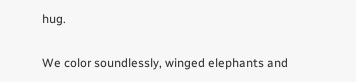hug.

We color soundlessly, winged elephants and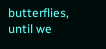butterflies, until we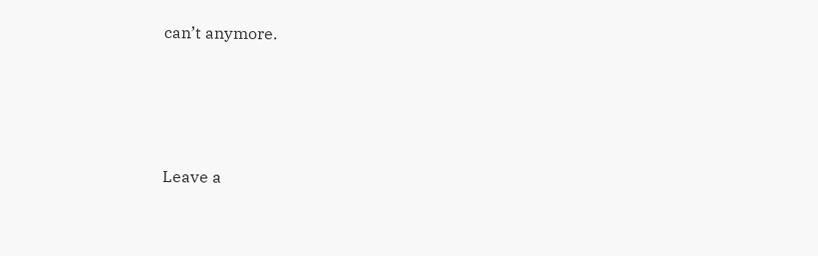can’t anymore.




Leave a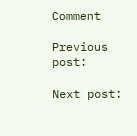Comment

Previous post:

Next post: